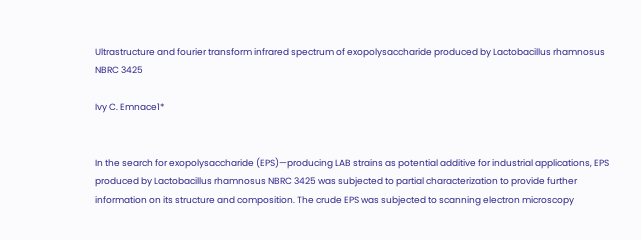Ultrastructure and fourier transform infrared spectrum of exopolysaccharide produced by Lactobacillus rhamnosus NBRC 3425

Ivy C. Emnace1*


In the search for exopolysaccharide (EPS)—producing LAB strains as potential additive for industrial applications, EPS produced by Lactobacillus rhamnosus NBRC 3425 was subjected to partial characterization to provide further information on its structure and composition. The crude EPS was subjected to scanning electron microscopy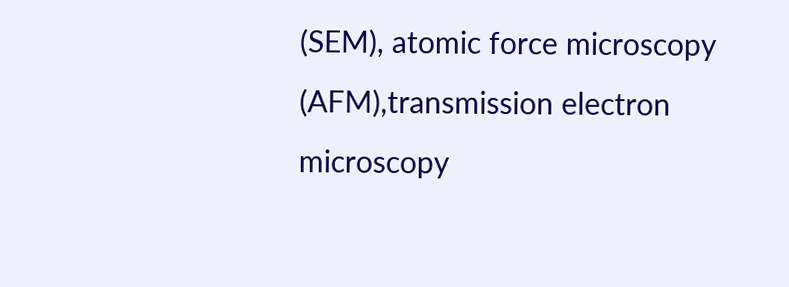(SEM), atomic force microscopy (AFM),transmission electron microscopy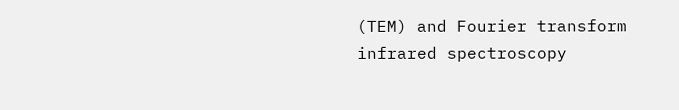(TEM) and Fourier transform infrared spectroscopy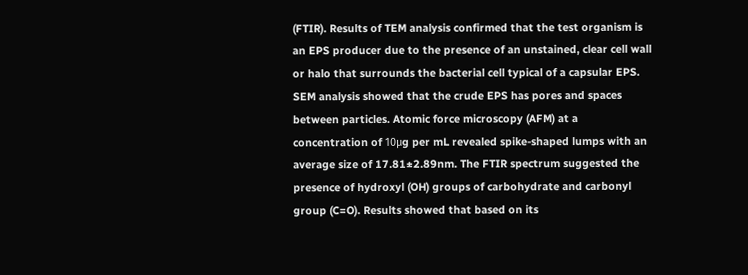(FTIR). Results of TEM analysis confirmed that the test organism is an EPS producer due to the presence of an unstained, clear cell wall or halo that surrounds the bacterial cell typical of a capsular EPS. SEM analysis showed that the crude EPS has pores and spaces between particles. Atomic force microscopy (AFM) at a concentration of 10μg per mL revealed spike-shaped lumps with an average size of 17.81±2.89nm. The FTIR spectrum suggested the presence of hydroxyl (OH) groups of carbohydrate and carbonyl group (C=O). Results showed that based on its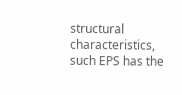structural characteristics, such EPS has the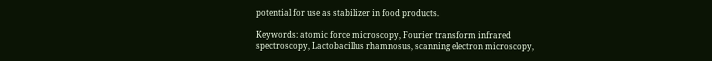potential for use as stabilizer in food products.

Keywords: atomic force microscopy, Fourier transform infrared spectroscopy, Lactobacillus rhamnosus, scanning electron microscopy,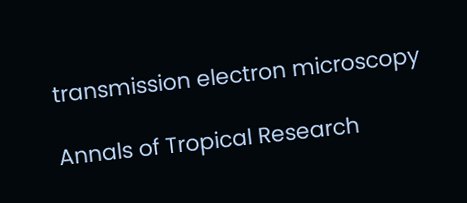transmission electron microscopy

Annals of Tropical Research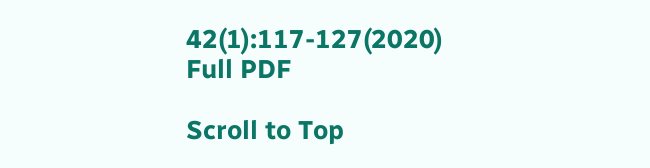42(1):117-127(2020)
Full PDF

Scroll to Top